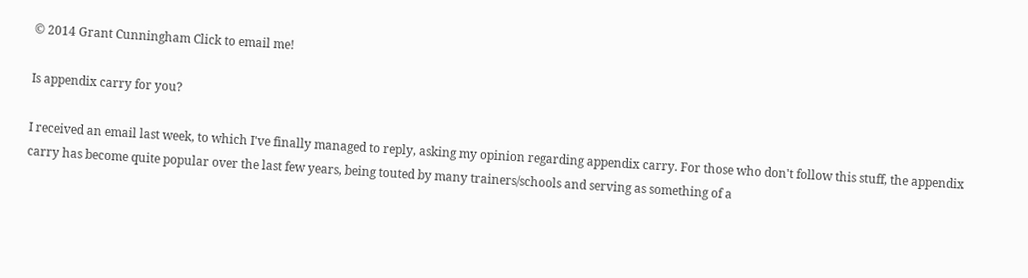© 2014 Grant Cunningham Click to email me!

Is appendix carry for you?

I received an email last week, to which I've finally managed to reply, asking my opinion regarding appendix carry. For those who don't follow this stuff, the appendix carry has become quite popular over the last few years, being touted by many trainers/schools and serving as something of a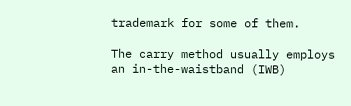trademark for some of them.

The carry method usually employs an in-the-waistband (IWB)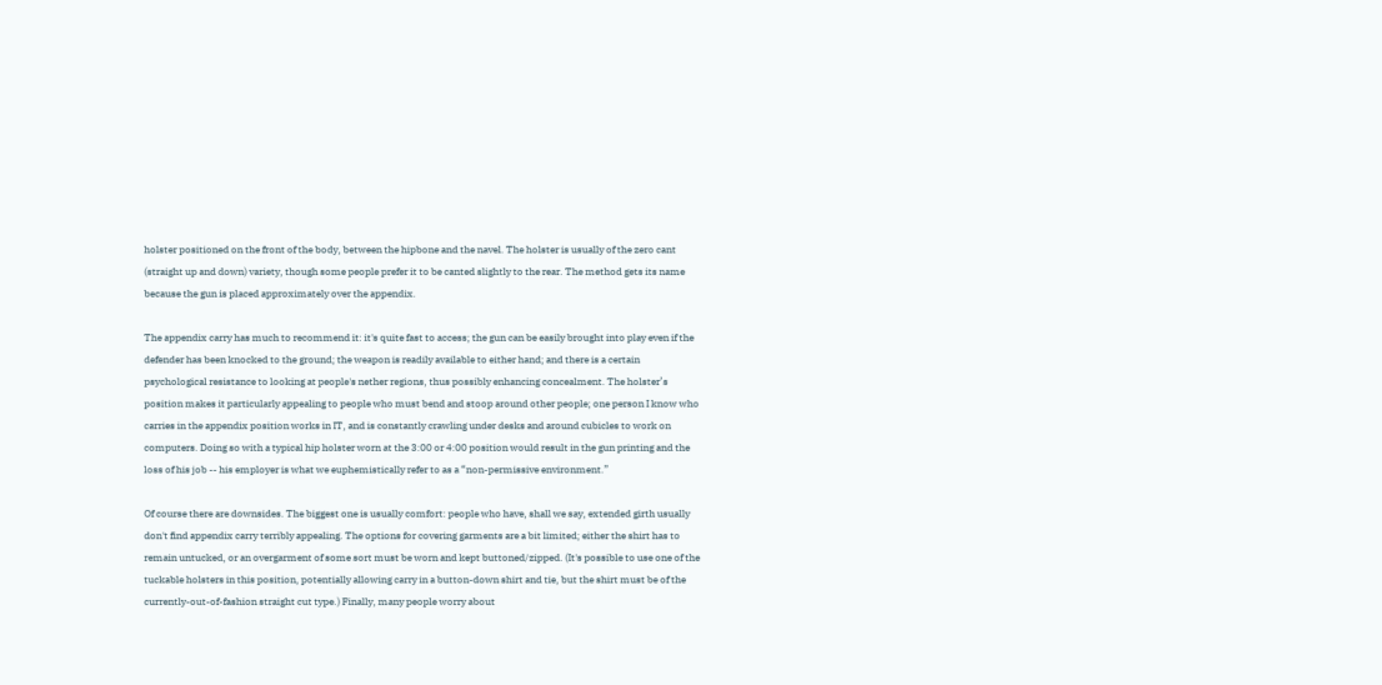holster positioned on the front of the body, between the hipbone and the navel. The holster is usually of the zero cant (straight up and down) variety, though some people prefer it to be canted slightly to the rear. The method gets its name because the gun is placed approximately over the appendix.

The appendix carry has much to recommend it: it's quite fast to access; the gun can be easily brought into play even if the defender has been knocked to the ground; the weapon is readily available to either hand; and there is a certain psychological resistance to looking at people's nether regions, thus possibly enhancing concealment. The holster’s position makes it particularly appealing to people who must bend and stoop around other people; one person I know who carries in the appendix position works in IT, and is constantly crawling under desks and around cubicles to work on computers. Doing so with a typical hip holster worn at the 3:00 or 4:00 position would result in the gun printing and the loss of his job -- his employer is what we euphemistically refer to as a “non-permissive environment.”

Of course there are downsides. The biggest one is usually comfort: people who have, shall we say, extended girth usually don't find appendix carry terribly appealing. The options for covering garments are a bit limited; either the shirt has to remain untucked, or an overgarment of some sort must be worn and kept buttoned/zipped. (It's possible to use one of the tuckable holsters in this position, potentially allowing carry in a button-down shirt and tie, but the shirt must be of the currently-out-of-fashion straight cut type.) Finally, many people worry about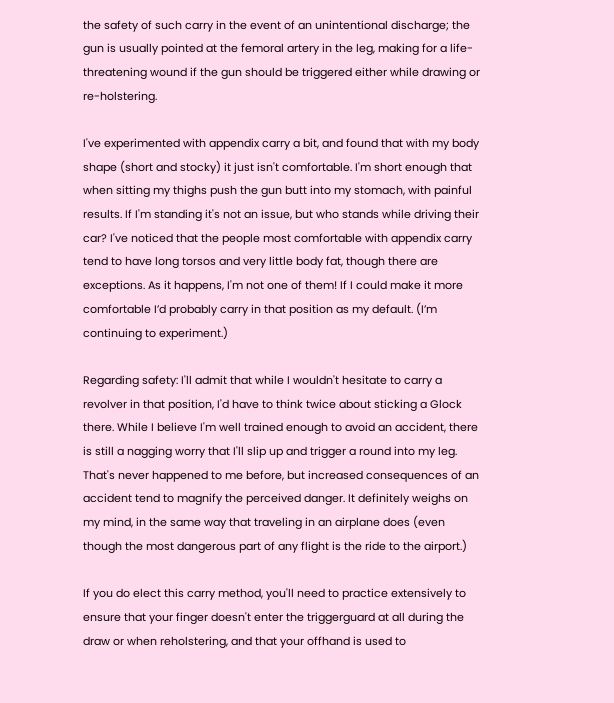the safety of such carry in the event of an unintentional discharge; the gun is usually pointed at the femoral artery in the leg, making for a life-threatening wound if the gun should be triggered either while drawing or re-holstering.

I've experimented with appendix carry a bit, and found that with my body shape (short and stocky) it just isn't comfortable. I'm short enough that when sitting my thighs push the gun butt into my stomach, with painful results. If I'm standing it's not an issue, but who stands while driving their car? I've noticed that the people most comfortable with appendix carry tend to have long torsos and very little body fat, though there are exceptions. As it happens, I'm not one of them! If I could make it more comfortable I’d probably carry in that position as my default. (I’m continuing to experiment.)

Regarding safety: I'll admit that while I wouldn't hesitate to carry a revolver in that position, I'd have to think twice about sticking a Glock there. While I believe I'm well trained enough to avoid an accident, there is still a nagging worry that I'll slip up and trigger a round into my leg. That's never happened to me before, but increased consequences of an accident tend to magnify the perceived danger. It definitely weighs on my mind, in the same way that traveling in an airplane does (even though the most dangerous part of any flight is the ride to the airport.)

If you do elect this carry method, you'll need to practice extensively to ensure that your finger doesn't enter the triggerguard at all during the draw or when reholstering, and that your offhand is used to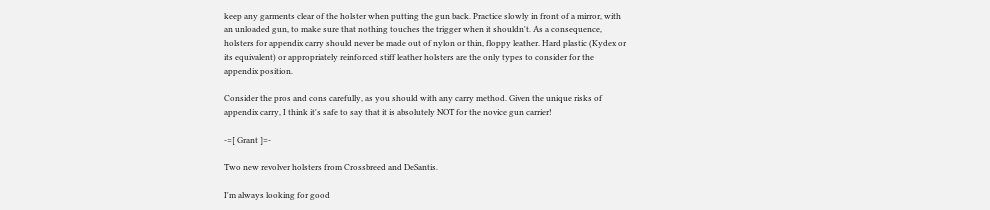keep any garments clear of the holster when putting the gun back. Practice slowly in front of a mirror, with an unloaded gun, to make sure that nothing touches the trigger when it shouldn't. As a consequence, holsters for appendix carry should never be made out of nylon or thin, floppy leather. Hard plastic (Kydex or its equivalent) or appropriately reinforced stiff leather holsters are the only types to consider for the appendix position.

Consider the pros and cons carefully, as you should with any carry method. Given the unique risks of appendix carry, I think it's safe to say that it is absolutely NOT for the novice gun carrier!

-=[ Grant ]=-

Two new revolver holsters from Crossbreed and DeSantis.

I'm always looking for good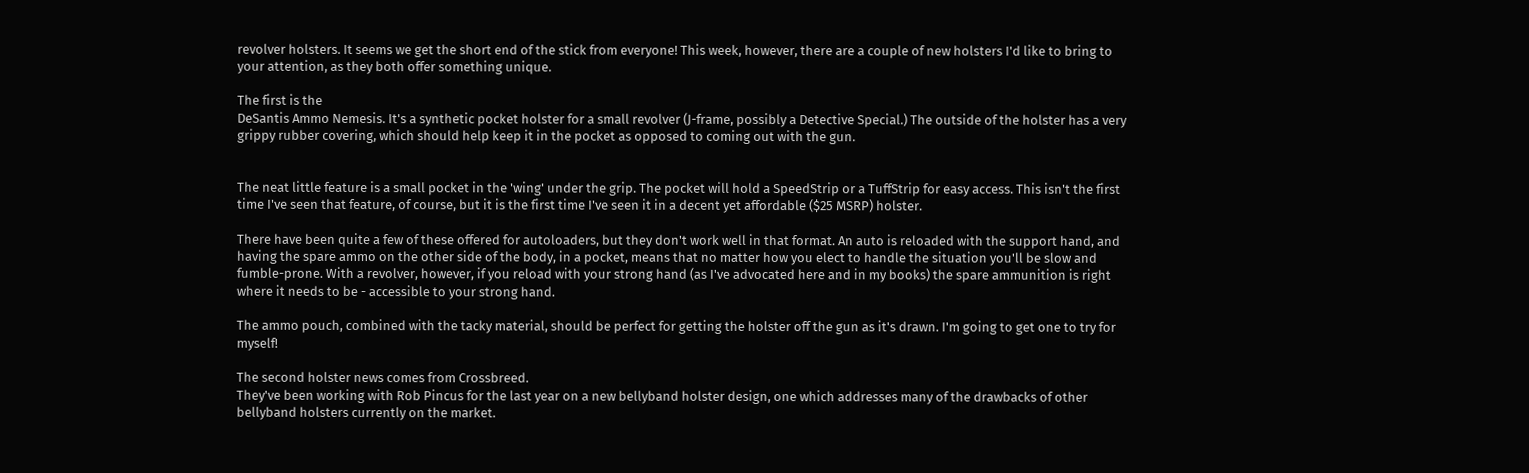revolver holsters. It seems we get the short end of the stick from everyone! This week, however, there are a couple of new holsters I'd like to bring to your attention, as they both offer something unique.

The first is the
DeSantis Ammo Nemesis. It's a synthetic pocket holster for a small revolver (J-frame, possibly a Detective Special.) The outside of the holster has a very grippy rubber covering, which should help keep it in the pocket as opposed to coming out with the gun.


The neat little feature is a small pocket in the 'wing' under the grip. The pocket will hold a SpeedStrip or a TuffStrip for easy access. This isn't the first time I've seen that feature, of course, but it is the first time I've seen it in a decent yet affordable ($25 MSRP) holster.

There have been quite a few of these offered for autoloaders, but they don't work well in that format. An auto is reloaded with the support hand, and having the spare ammo on the other side of the body, in a pocket, means that no matter how you elect to handle the situation you'll be slow and fumble-prone. With a revolver, however, if you reload with your strong hand (as I've advocated here and in my books) the spare ammunition is right where it needs to be - accessible to your strong hand.

The ammo pouch, combined with the tacky material, should be perfect for getting the holster off the gun as it's drawn. I'm going to get one to try for myself!

The second holster news comes from Crossbreed.
They've been working with Rob Pincus for the last year on a new bellyband holster design, one which addresses many of the drawbacks of other bellyband holsters currently on the market.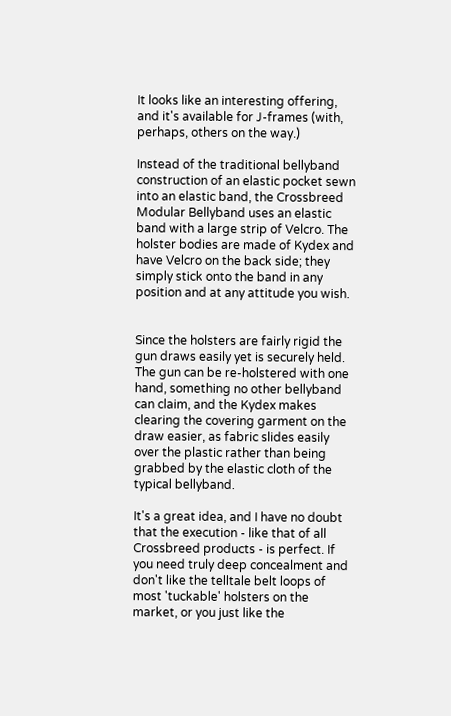It looks like an interesting offering, and it's available for J-frames (with, perhaps, others on the way.)

Instead of the traditional bellyband construction of an elastic pocket sewn into an elastic band, the Crossbreed Modular Bellyband uses an elastic band with a large strip of Velcro. The holster bodies are made of Kydex and have Velcro on the back side; they simply stick onto the band in any position and at any attitude you wish.


Since the holsters are fairly rigid the gun draws easily yet is securely held. The gun can be re-holstered with one hand, something no other bellyband can claim, and the Kydex makes clearing the covering garment on the draw easier, as fabric slides easily over the plastic rather than being grabbed by the elastic cloth of the typical bellyband.

It's a great idea, and I have no doubt that the execution - like that of all Crossbreed products - is perfect. If you need truly deep concealment and don't like the telltale belt loops of most 'tuckable' holsters on the market, or you just like the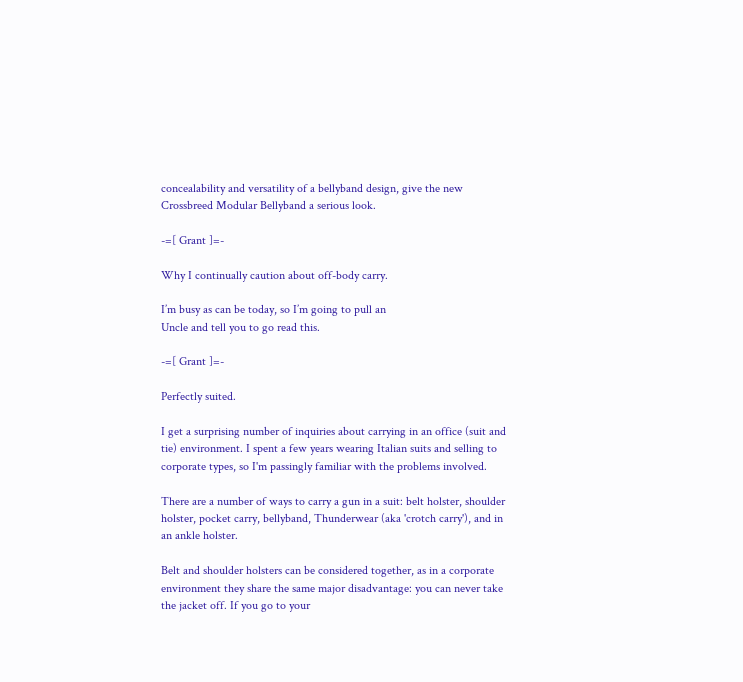concealability and versatility of a bellyband design, give the new Crossbreed Modular Bellyband a serious look.

-=[ Grant ]=-

Why I continually caution about off-body carry.

I’m busy as can be today, so I’m going to pull an
Uncle and tell you to go read this.

-=[ Grant ]=-

Perfectly suited.

I get a surprising number of inquiries about carrying in an office (suit and tie) environment. I spent a few years wearing Italian suits and selling to corporate types, so I'm passingly familiar with the problems involved.

There are a number of ways to carry a gun in a suit: belt holster, shoulder holster, pocket carry, bellyband, Thunderwear (aka 'crotch carry'), and in an ankle holster.

Belt and shoulder holsters can be considered together, as in a corporate environment they share the same major disadvantage: you can never take the jacket off. If you go to your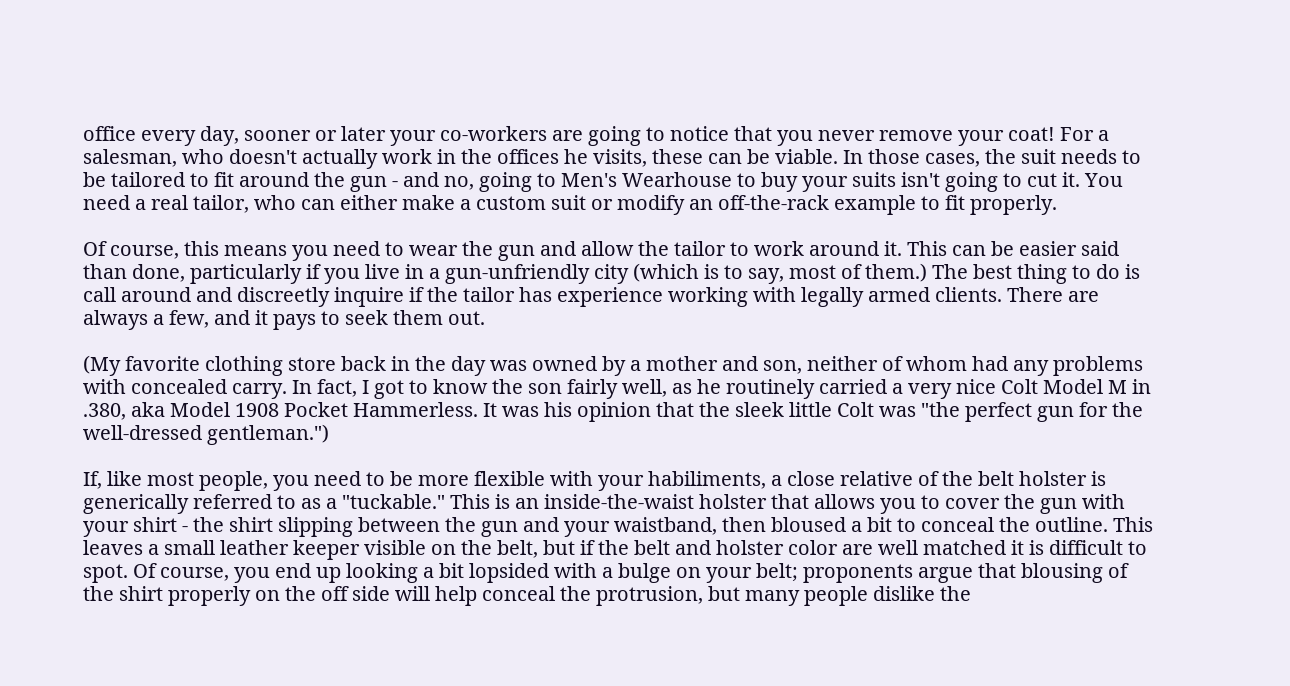office every day, sooner or later your co-workers are going to notice that you never remove your coat! For a salesman, who doesn't actually work in the offices he visits, these can be viable. In those cases, the suit needs to be tailored to fit around the gun - and no, going to Men's Wearhouse to buy your suits isn't going to cut it. You need a real tailor, who can either make a custom suit or modify an off-the-rack example to fit properly.

Of course, this means you need to wear the gun and allow the tailor to work around it. This can be easier said than done, particularly if you live in a gun-unfriendly city (which is to say, most of them.) The best thing to do is call around and discreetly inquire if the tailor has experience working with legally armed clients. There are always a few, and it pays to seek them out.

(My favorite clothing store back in the day was owned by a mother and son, neither of whom had any problems with concealed carry. In fact, I got to know the son fairly well, as he routinely carried a very nice Colt Model M in .380, aka Model 1908 Pocket Hammerless. It was his opinion that the sleek little Colt was "the perfect gun for the well-dressed gentleman.")

If, like most people, you need to be more flexible with your habiliments, a close relative of the belt holster is generically referred to as a "tuckable." This is an inside-the-waist holster that allows you to cover the gun with your shirt - the shirt slipping between the gun and your waistband, then bloused a bit to conceal the outline. This leaves a small leather keeper visible on the belt, but if the belt and holster color are well matched it is difficult to spot. Of course, you end up looking a bit lopsided with a bulge on your belt; proponents argue that blousing of the shirt properly on the off side will help conceal the protrusion, but many people dislike the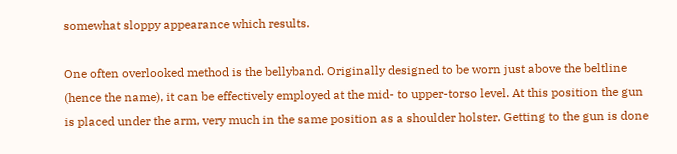somewhat sloppy appearance which results.

One often overlooked method is the bellyband. Originally designed to be worn just above the beltline (hence the name), it can be effectively employed at the mid- to upper-torso level. At this position the gun is placed under the arm, very much in the same position as a shoulder holster. Getting to the gun is done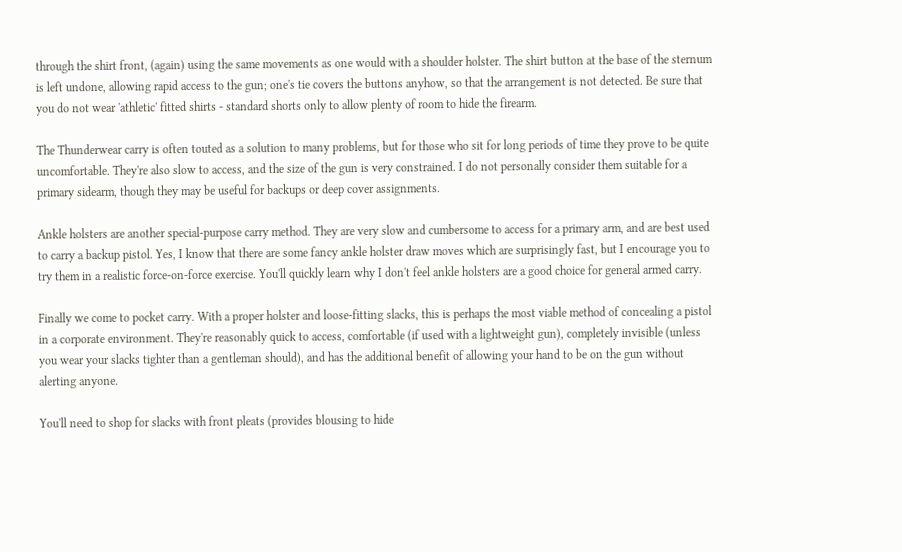through the shirt front, (again) using the same movements as one would with a shoulder holster. The shirt button at the base of the sternum is left undone, allowing rapid access to the gun; one's tie covers the buttons anyhow, so that the arrangement is not detected. Be sure that you do not wear 'athletic' fitted shirts - standard shorts only to allow plenty of room to hide the firearm.

The Thunderwear carry is often touted as a solution to many problems, but for those who sit for long periods of time they prove to be quite uncomfortable. They're also slow to access, and the size of the gun is very constrained. I do not personally consider them suitable for a primary sidearm, though they may be useful for backups or deep cover assignments.

Ankle holsters are another special-purpose carry method. They are very slow and cumbersome to access for a primary arm, and are best used to carry a backup pistol. Yes, I know that there are some fancy ankle holster draw moves which are surprisingly fast, but I encourage you to try them in a realistic force-on-force exercise. You'll quickly learn why I don't feel ankle holsters are a good choice for general armed carry.

Finally we come to pocket carry. With a proper holster and loose-fitting slacks, this is perhaps the most viable method of concealing a pistol in a corporate environment. They're reasonably quick to access, comfortable (if used with a lightweight gun), completely invisible (unless you wear your slacks tighter than a gentleman should), and has the additional benefit of allowing your hand to be on the gun without alerting anyone.

You'll need to shop for slacks with front pleats (provides blousing to hide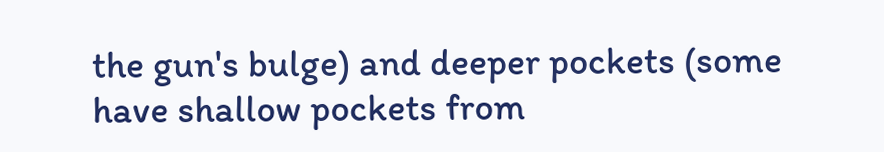the gun's bulge) and deeper pockets (some have shallow pockets from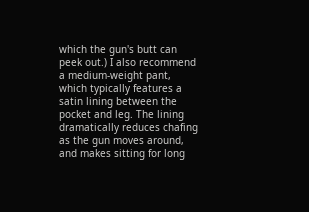which the gun's butt can peek out.) I also recommend a medium-weight pant, which typically features a satin lining between the pocket and leg. The lining dramatically reduces chafing as the gun moves around, and makes sitting for long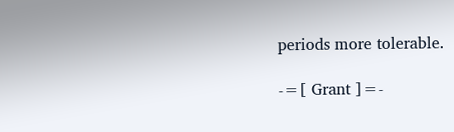periods more tolerable.

-=[ Grant ]=-